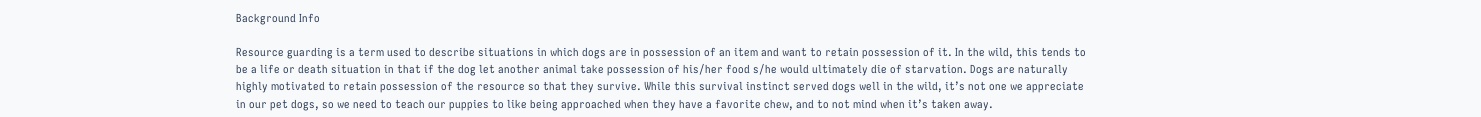Background Info

Resource guarding is a term used to describe situations in which dogs are in possession of an item and want to retain possession of it. In the wild, this tends to be a life or death situation in that if the dog let another animal take possession of his/her food s/he would ultimately die of starvation. Dogs are naturally highly motivated to retain possession of the resource so that they survive. While this survival instinct served dogs well in the wild, it’s not one we appreciate in our pet dogs, so we need to teach our puppies to like being approached when they have a favorite chew, and to not mind when it’s taken away.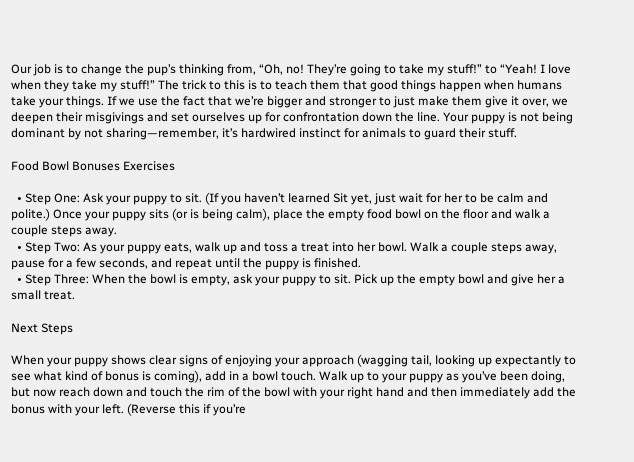Our job is to change the pup’s thinking from, “Oh, no! They’re going to take my stuff!” to “Yeah! I love when they take my stuff!” The trick to this is to teach them that good things happen when humans take your things. If we use the fact that we’re bigger and stronger to just make them give it over, we deepen their misgivings and set ourselves up for confrontation down the line. Your puppy is not being dominant by not sharing—remember, it’s hardwired instinct for animals to guard their stuff.

Food Bowl Bonuses Exercises

  • Step One: Ask your puppy to sit. (If you haven’t learned Sit yet, just wait for her to be calm and polite.) Once your puppy sits (or is being calm), place the empty food bowl on the floor and walk a couple steps away.
  • Step Two: As your puppy eats, walk up and toss a treat into her bowl. Walk a couple steps away, pause for a few seconds, and repeat until the puppy is finished.
  • Step Three: When the bowl is empty, ask your puppy to sit. Pick up the empty bowl and give her a small treat.

Next Steps

When your puppy shows clear signs of enjoying your approach (wagging tail, looking up expectantly to see what kind of bonus is coming), add in a bowl touch. Walk up to your puppy as you’ve been doing, but now reach down and touch the rim of the bowl with your right hand and then immediately add the bonus with your left. (Reverse this if you’re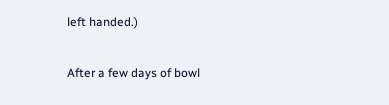left handed.)

After a few days of bowl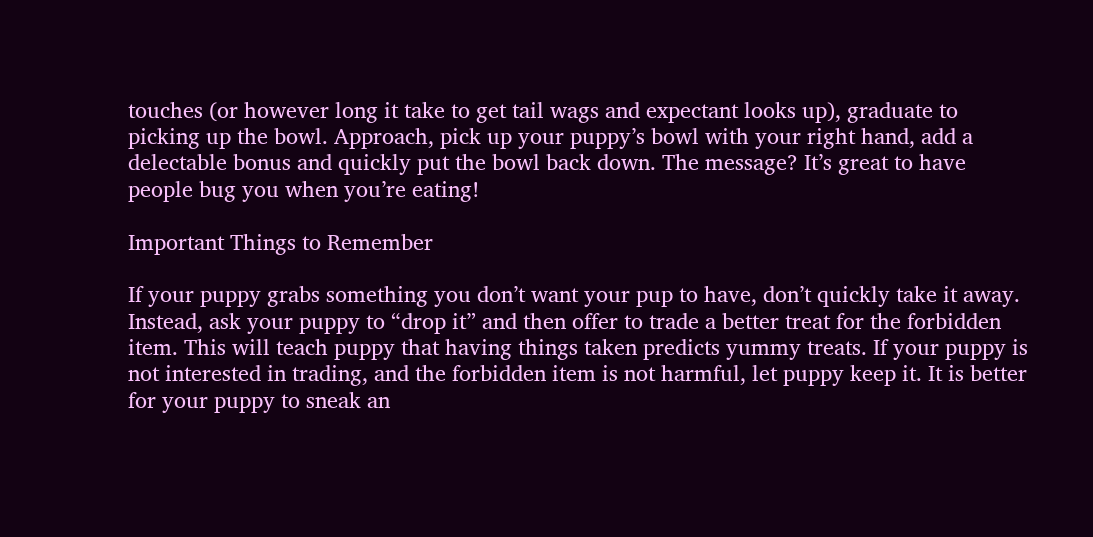touches (or however long it take to get tail wags and expectant looks up), graduate to picking up the bowl. Approach, pick up your puppy’s bowl with your right hand, add a delectable bonus and quickly put the bowl back down. The message? It’s great to have people bug you when you’re eating!

Important Things to Remember

If your puppy grabs something you don’t want your pup to have, don’t quickly take it away. Instead, ask your puppy to “drop it” and then offer to trade a better treat for the forbidden item. This will teach puppy that having things taken predicts yummy treats. If your puppy is not interested in trading, and the forbidden item is not harmful, let puppy keep it. It is better for your puppy to sneak an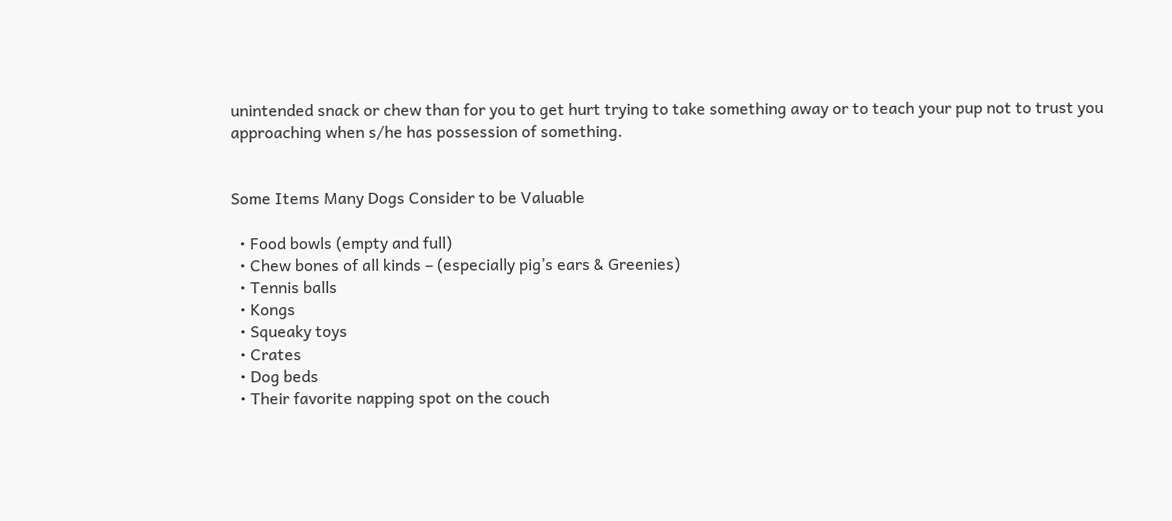unintended snack or chew than for you to get hurt trying to take something away or to teach your pup not to trust you approaching when s/he has possession of something.


Some Items Many Dogs Consider to be Valuable

  • Food bowls (empty and full)
  • Chew bones of all kinds – (especially pig’s ears & Greenies)
  • Tennis balls
  • Kongs
  • Squeaky toys
  • Crates
  • Dog beds
  • Their favorite napping spot on the couch